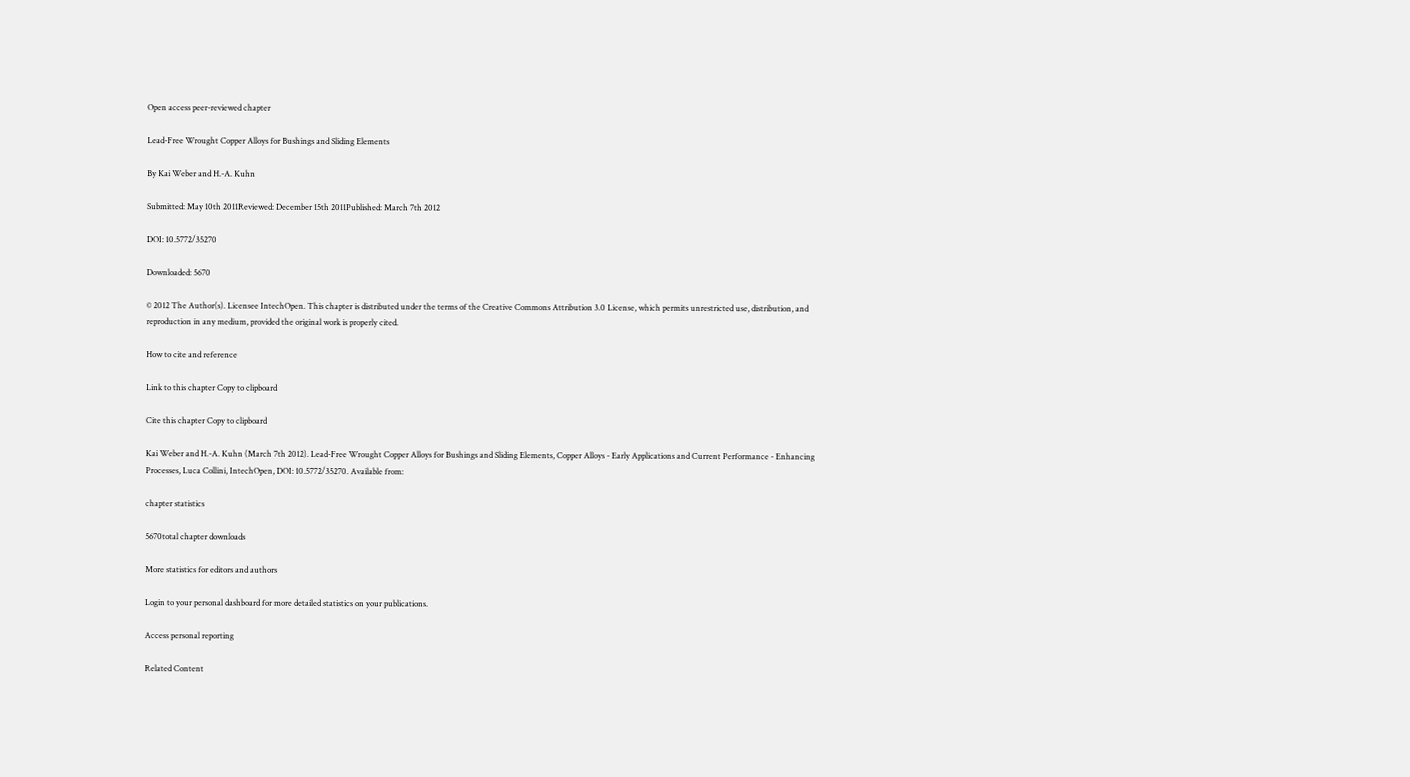Open access peer-reviewed chapter

Lead-Free Wrought Copper Alloys for Bushings and Sliding Elements

By Kai Weber and H.-A. Kuhn

Submitted: May 10th 2011Reviewed: December 15th 2011Published: March 7th 2012

DOI: 10.5772/35270

Downloaded: 5670

© 2012 The Author(s). Licensee IntechOpen. This chapter is distributed under the terms of the Creative Commons Attribution 3.0 License, which permits unrestricted use, distribution, and reproduction in any medium, provided the original work is properly cited.

How to cite and reference

Link to this chapter Copy to clipboard

Cite this chapter Copy to clipboard

Kai Weber and H.-A. Kuhn (March 7th 2012). Lead-Free Wrought Copper Alloys for Bushings and Sliding Elements, Copper Alloys - Early Applications and Current Performance - Enhancing Processes, Luca Collini, IntechOpen, DOI: 10.5772/35270. Available from:

chapter statistics

5670total chapter downloads

More statistics for editors and authors

Login to your personal dashboard for more detailed statistics on your publications.

Access personal reporting

Related Content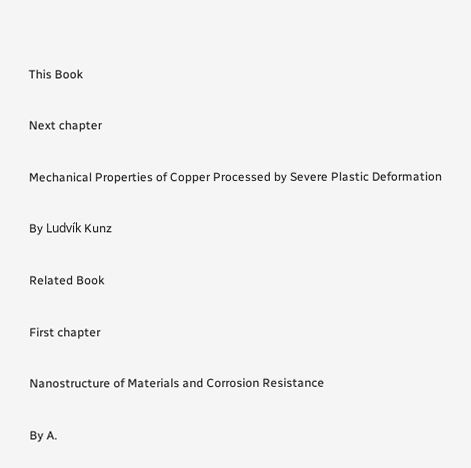This Book

Next chapter

Mechanical Properties of Copper Processed by Severe Plastic Deformation

By Ludvík Kunz

Related Book

First chapter

Nanostructure of Materials and Corrosion Resistance

By A.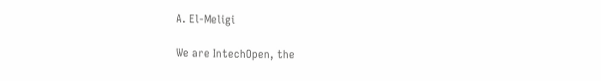A. El-Meligi

We are IntechOpen, the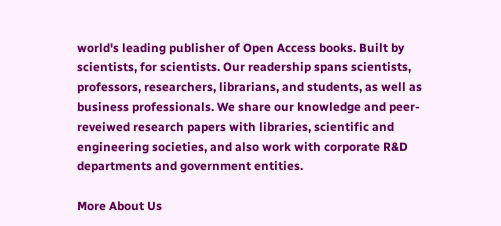world's leading publisher of Open Access books. Built by scientists, for scientists. Our readership spans scientists, professors, researchers, librarians, and students, as well as business professionals. We share our knowledge and peer-reveiwed research papers with libraries, scientific and engineering societies, and also work with corporate R&D departments and government entities.

More About Us